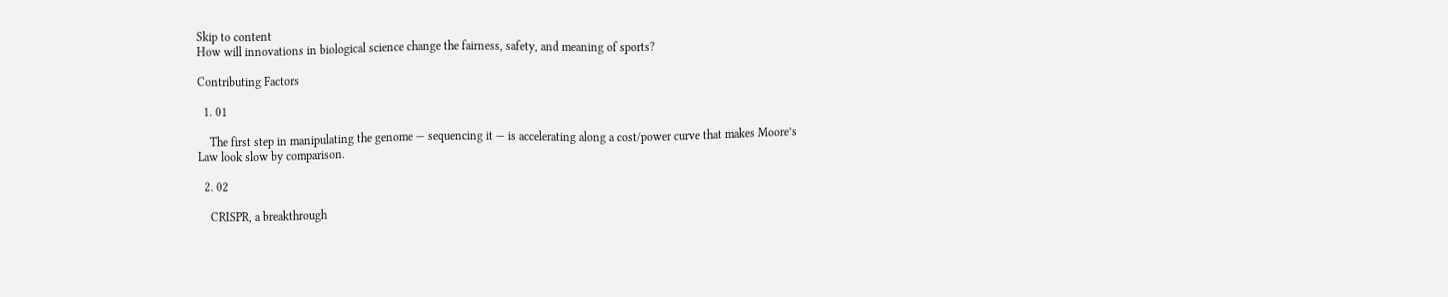Skip to content
How will innovations in biological science change the fairness, safety, and meaning of sports?

Contributing Factors

  1. 01

    The first step in manipulating the genome — sequencing it — is accelerating along a cost/power curve that makes Moore’s Law look slow by comparison.

  2. 02

    CRISPR, a breakthrough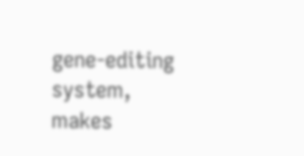gene-editing system, makes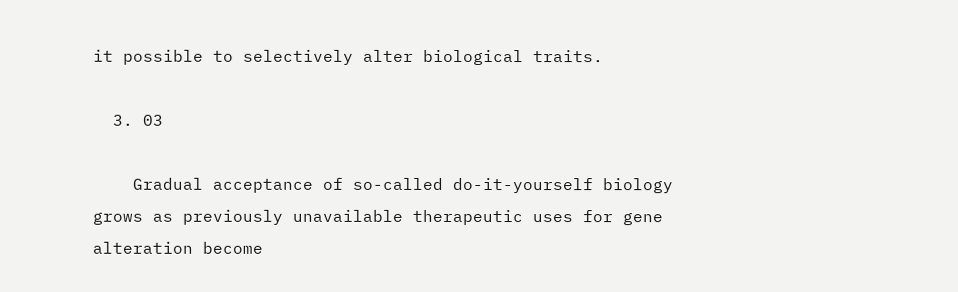it possible to selectively alter biological traits.

  3. 03

    Gradual acceptance of so-called do-it-yourself biology grows as previously unavailable therapeutic uses for gene alteration become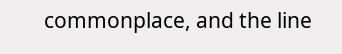commonplace, and the line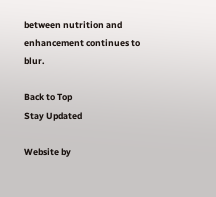between nutrition and enhancement continues to blur.

Back to Top
Stay Updated

Website by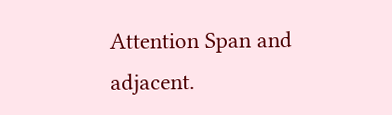Attention Span and adjacent.